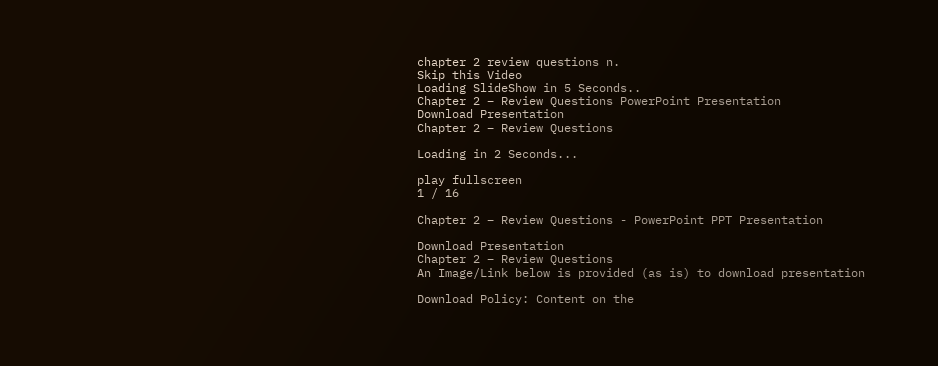chapter 2 review questions n.
Skip this Video
Loading SlideShow in 5 Seconds..
Chapter 2 – Review Questions PowerPoint Presentation
Download Presentation
Chapter 2 – Review Questions

Loading in 2 Seconds...

play fullscreen
1 / 16

Chapter 2 – Review Questions - PowerPoint PPT Presentation

Download Presentation
Chapter 2 – Review Questions
An Image/Link below is provided (as is) to download presentation

Download Policy: Content on the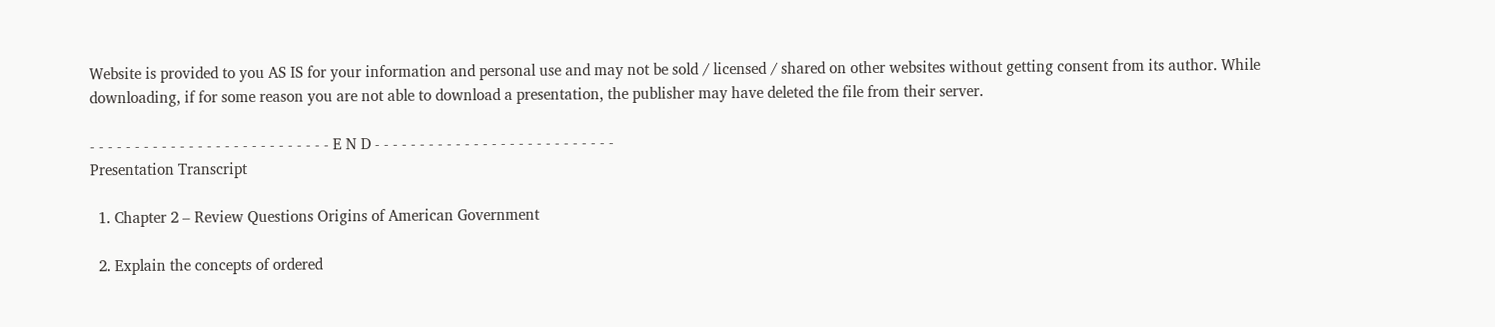Website is provided to you AS IS for your information and personal use and may not be sold / licensed / shared on other websites without getting consent from its author. While downloading, if for some reason you are not able to download a presentation, the publisher may have deleted the file from their server.

- - - - - - - - - - - - - - - - - - - - - - - - - - - E N D - - - - - - - - - - - - - - - - - - - - - - - - - - -
Presentation Transcript

  1. Chapter 2 – Review Questions Origins of American Government

  2. Explain the concepts of ordered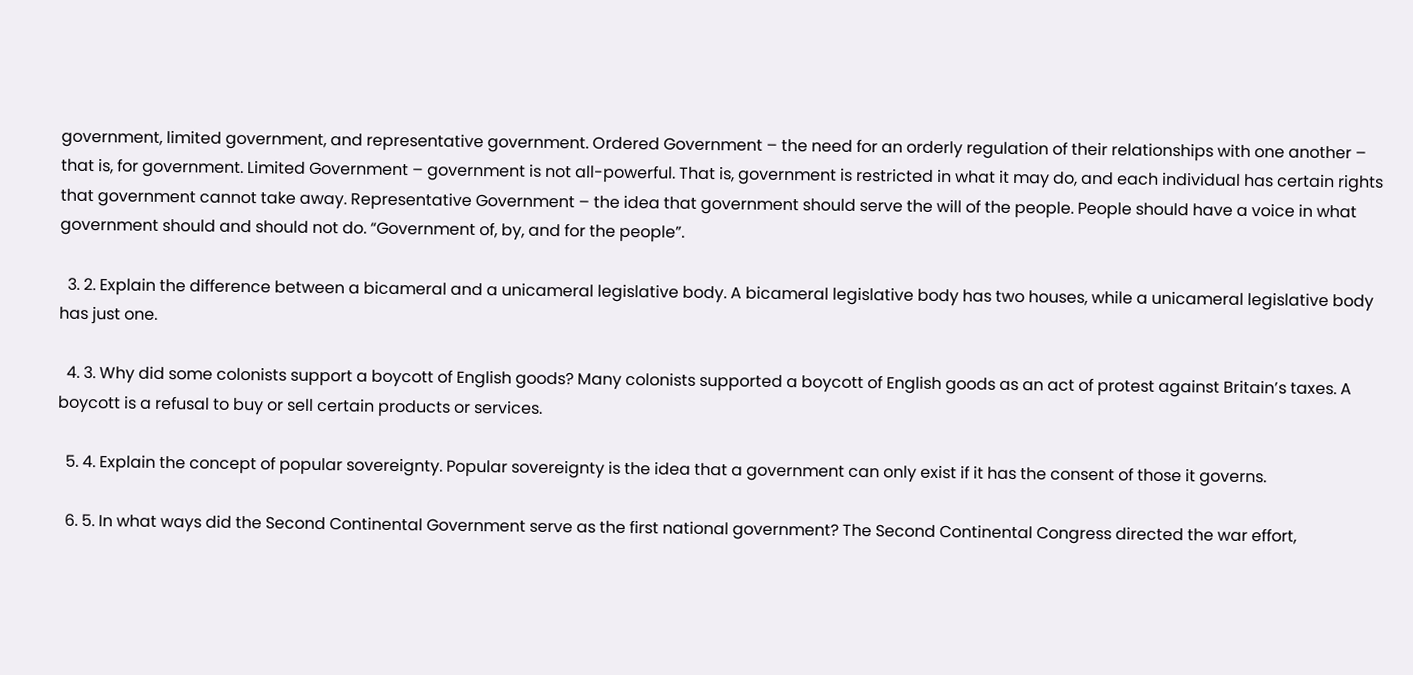government, limited government, and representative government. Ordered Government – the need for an orderly regulation of their relationships with one another – that is, for government. Limited Government – government is not all-powerful. That is, government is restricted in what it may do, and each individual has certain rights that government cannot take away. Representative Government – the idea that government should serve the will of the people. People should have a voice in what government should and should not do. “Government of, by, and for the people”.

  3. 2. Explain the difference between a bicameral and a unicameral legislative body. A bicameral legislative body has two houses, while a unicameral legislative body has just one.

  4. 3. Why did some colonists support a boycott of English goods? Many colonists supported a boycott of English goods as an act of protest against Britain’s taxes. A boycott is a refusal to buy or sell certain products or services.

  5. 4. Explain the concept of popular sovereignty. Popular sovereignty is the idea that a government can only exist if it has the consent of those it governs.

  6. 5. In what ways did the Second Continental Government serve as the first national government? The Second Continental Congress directed the war effort,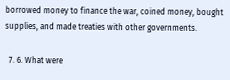borrowed money to finance the war, coined money, bought supplies, and made treaties with other governments.

  7. 6. What were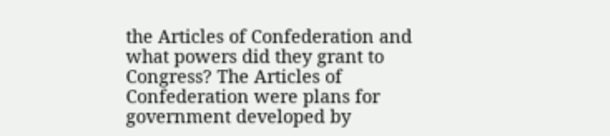the Articles of Confederation and what powers did they grant to Congress? The Articles of Confederation were plans for government developed by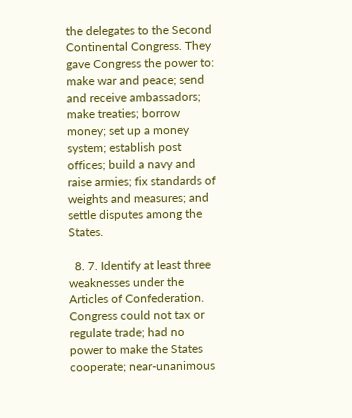the delegates to the Second Continental Congress. They gave Congress the power to: make war and peace; send and receive ambassadors; make treaties; borrow money; set up a money system; establish post offices; build a navy and raise armies; fix standards of weights and measures; and settle disputes among the States.

  8. 7. Identify at least three weaknesses under the Articles of Confederation. Congress could not tax or regulate trade; had no power to make the States cooperate; near-unanimous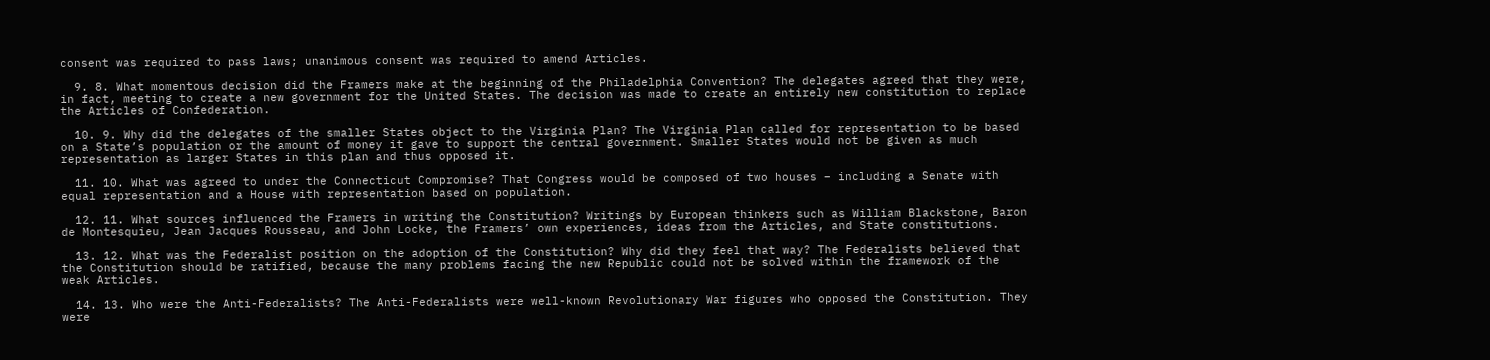consent was required to pass laws; unanimous consent was required to amend Articles.

  9. 8. What momentous decision did the Framers make at the beginning of the Philadelphia Convention? The delegates agreed that they were, in fact, meeting to create a new government for the United States. The decision was made to create an entirely new constitution to replace the Articles of Confederation.

  10. 9. Why did the delegates of the smaller States object to the Virginia Plan? The Virginia Plan called for representation to be based on a State’s population or the amount of money it gave to support the central government. Smaller States would not be given as much representation as larger States in this plan and thus opposed it.

  11. 10. What was agreed to under the Connecticut Compromise? That Congress would be composed of two houses – including a Senate with equal representation and a House with representation based on population.

  12. 11. What sources influenced the Framers in writing the Constitution? Writings by European thinkers such as William Blackstone, Baron de Montesquieu, Jean Jacques Rousseau, and John Locke, the Framers’ own experiences, ideas from the Articles, and State constitutions.

  13. 12. What was the Federalist position on the adoption of the Constitution? Why did they feel that way? The Federalists believed that the Constitution should be ratified, because the many problems facing the new Republic could not be solved within the framework of the weak Articles.

  14. 13. Who were the Anti-Federalists? The Anti-Federalists were well-known Revolutionary War figures who opposed the Constitution. They were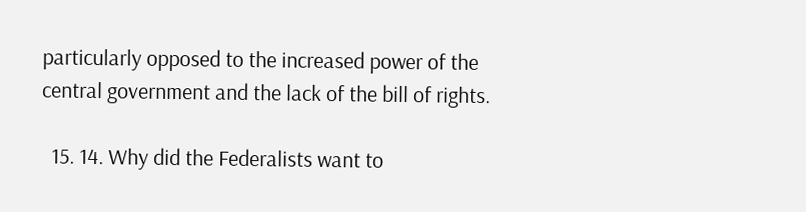particularly opposed to the increased power of the central government and the lack of the bill of rights.

  15. 14. Why did the Federalists want to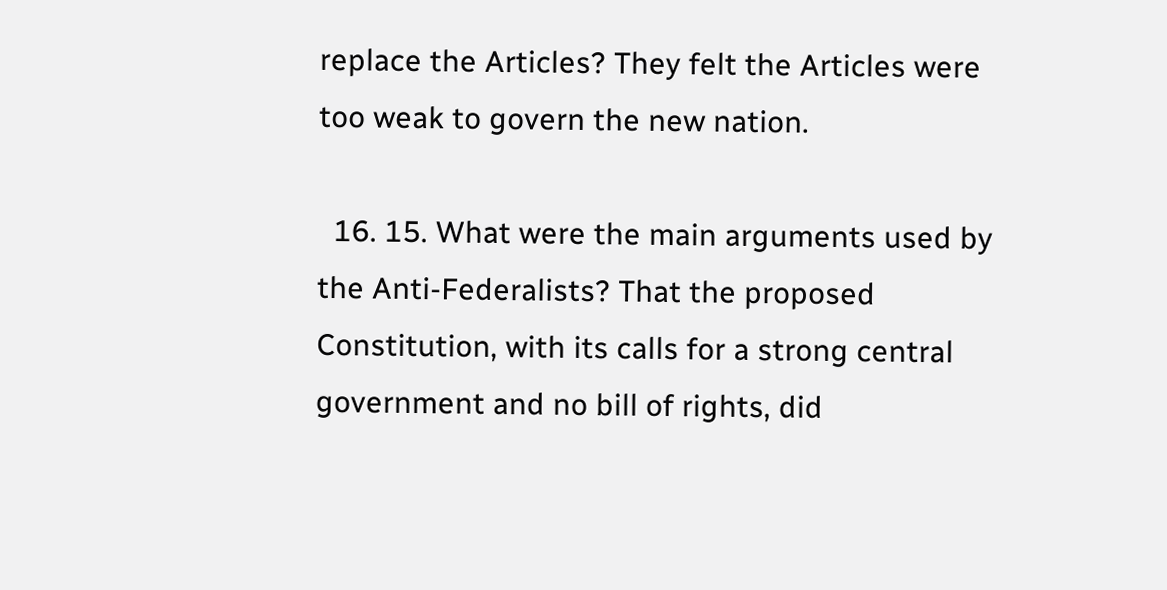replace the Articles? They felt the Articles were too weak to govern the new nation.

  16. 15. What were the main arguments used by the Anti-Federalists? That the proposed Constitution, with its calls for a strong central government and no bill of rights, did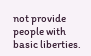not provide people with basic liberties.